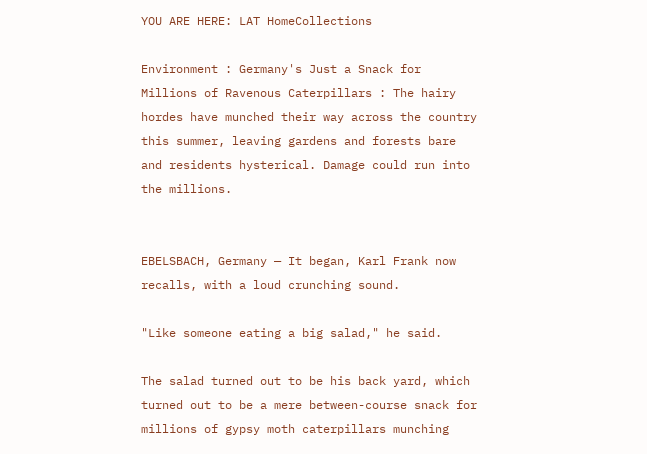YOU ARE HERE: LAT HomeCollections

Environment : Germany's Just a Snack for Millions of Ravenous Caterpillars : The hairy hordes have munched their way across the country this summer, leaving gardens and forests bare and residents hysterical. Damage could run into the millions.


EBELSBACH, Germany — It began, Karl Frank now recalls, with a loud crunching sound.

"Like someone eating a big salad," he said.

The salad turned out to be his back yard, which turned out to be a mere between-course snack for millions of gypsy moth caterpillars munching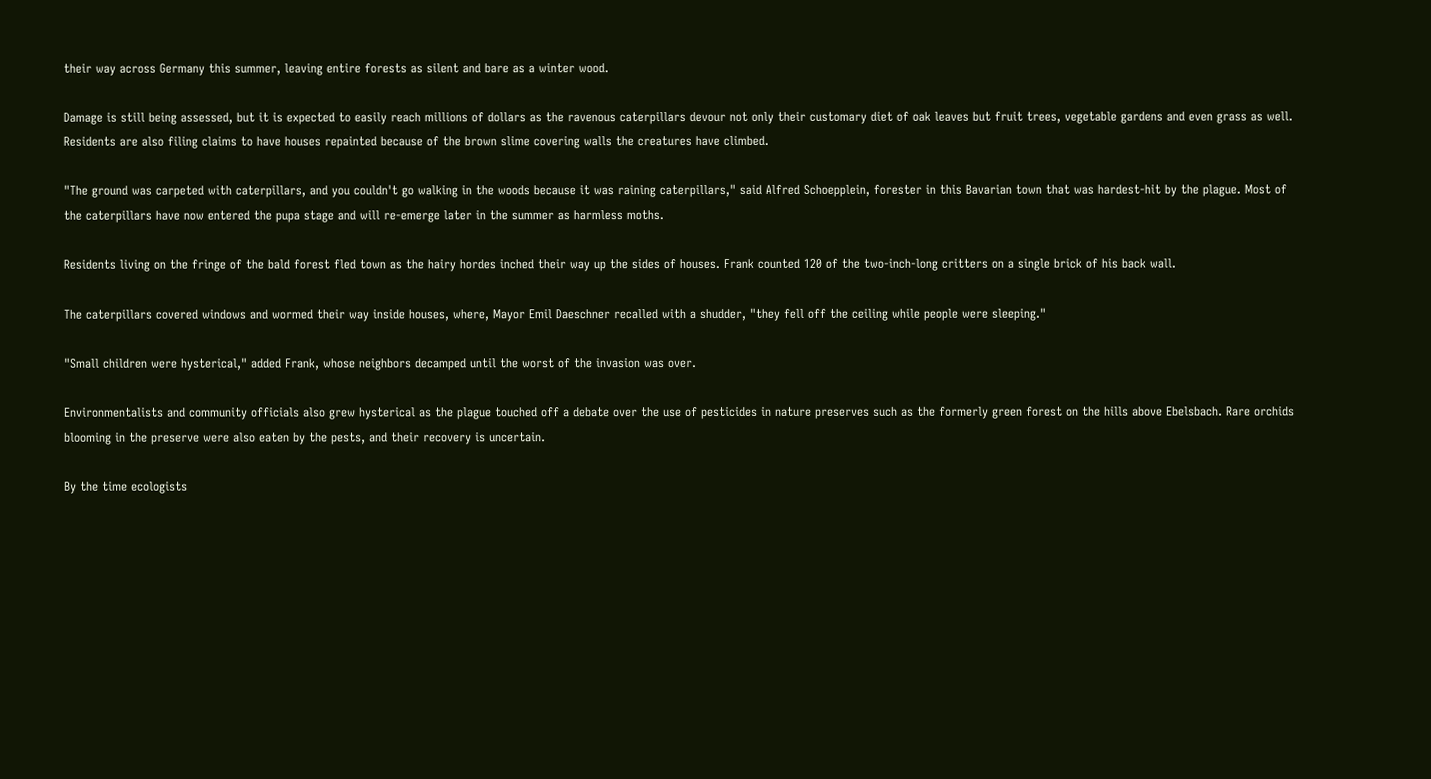their way across Germany this summer, leaving entire forests as silent and bare as a winter wood.

Damage is still being assessed, but it is expected to easily reach millions of dollars as the ravenous caterpillars devour not only their customary diet of oak leaves but fruit trees, vegetable gardens and even grass as well. Residents are also filing claims to have houses repainted because of the brown slime covering walls the creatures have climbed.

"The ground was carpeted with caterpillars, and you couldn't go walking in the woods because it was raining caterpillars," said Alfred Schoepplein, forester in this Bavarian town that was hardest-hit by the plague. Most of the caterpillars have now entered the pupa stage and will re-emerge later in the summer as harmless moths.

Residents living on the fringe of the bald forest fled town as the hairy hordes inched their way up the sides of houses. Frank counted 120 of the two-inch-long critters on a single brick of his back wall.

The caterpillars covered windows and wormed their way inside houses, where, Mayor Emil Daeschner recalled with a shudder, "they fell off the ceiling while people were sleeping."

"Small children were hysterical," added Frank, whose neighbors decamped until the worst of the invasion was over.

Environmentalists and community officials also grew hysterical as the plague touched off a debate over the use of pesticides in nature preserves such as the formerly green forest on the hills above Ebelsbach. Rare orchids blooming in the preserve were also eaten by the pests, and their recovery is uncertain.

By the time ecologists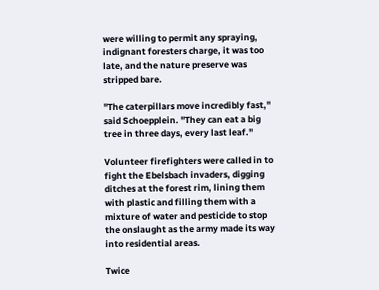were willing to permit any spraying, indignant foresters charge, it was too late, and the nature preserve was stripped bare.

"The caterpillars move incredibly fast," said Schoepplein. "They can eat a big tree in three days, every last leaf."

Volunteer firefighters were called in to fight the Ebelsbach invaders, digging ditches at the forest rim, lining them with plastic and filling them with a mixture of water and pesticide to stop the onslaught as the army made its way into residential areas.

Twice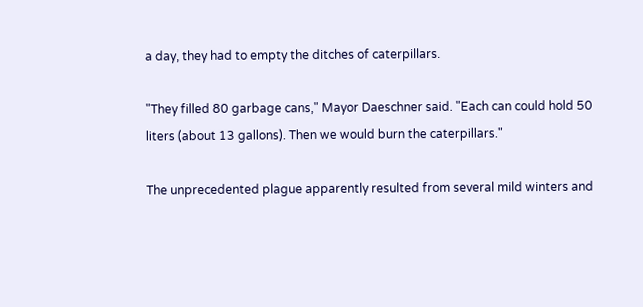a day, they had to empty the ditches of caterpillars.

"They filled 80 garbage cans," Mayor Daeschner said. "Each can could hold 50 liters (about 13 gallons). Then we would burn the caterpillars."

The unprecedented plague apparently resulted from several mild winters and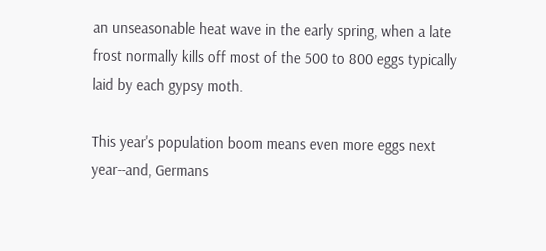an unseasonable heat wave in the early spring, when a late frost normally kills off most of the 500 to 800 eggs typically laid by each gypsy moth.

This year's population boom means even more eggs next year--and, Germans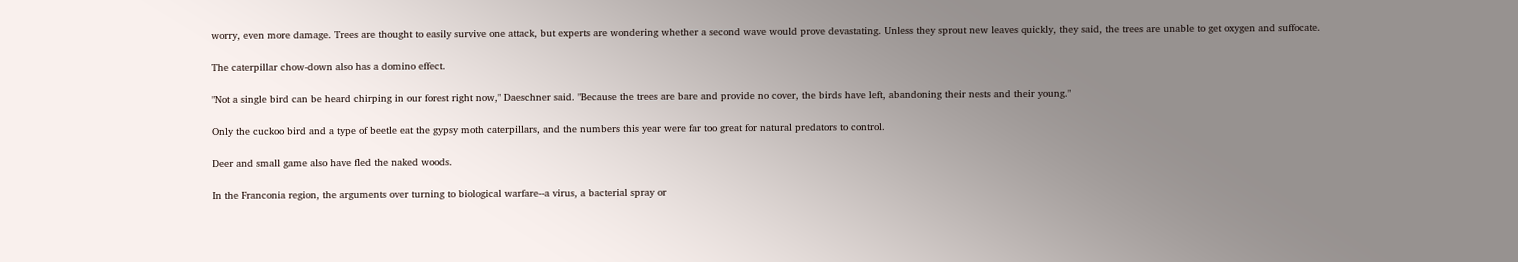worry, even more damage. Trees are thought to easily survive one attack, but experts are wondering whether a second wave would prove devastating. Unless they sprout new leaves quickly, they said, the trees are unable to get oxygen and suffocate.

The caterpillar chow-down also has a domino effect.

"Not a single bird can be heard chirping in our forest right now," Daeschner said. "Because the trees are bare and provide no cover, the birds have left, abandoning their nests and their young."

Only the cuckoo bird and a type of beetle eat the gypsy moth caterpillars, and the numbers this year were far too great for natural predators to control.

Deer and small game also have fled the naked woods.

In the Franconia region, the arguments over turning to biological warfare--a virus, a bacterial spray or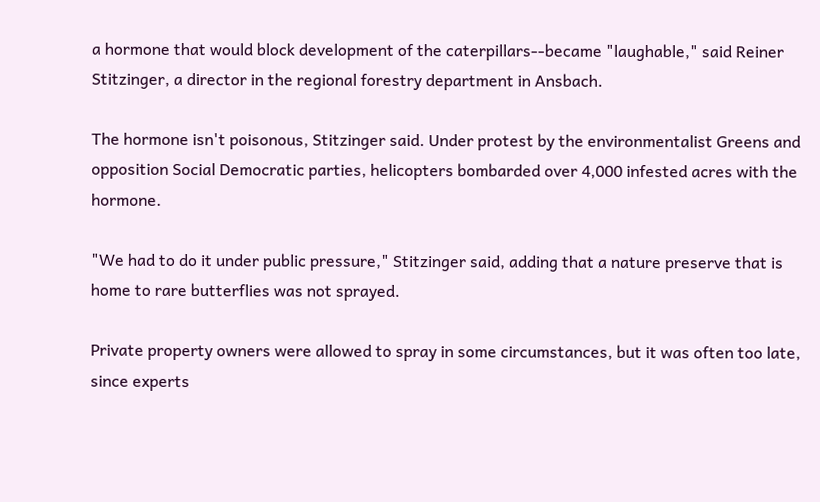a hormone that would block development of the caterpillars--became "laughable," said Reiner Stitzinger, a director in the regional forestry department in Ansbach.

The hormone isn't poisonous, Stitzinger said. Under protest by the environmentalist Greens and opposition Social Democratic parties, helicopters bombarded over 4,000 infested acres with the hormone.

"We had to do it under public pressure," Stitzinger said, adding that a nature preserve that is home to rare butterflies was not sprayed.

Private property owners were allowed to spray in some circumstances, but it was often too late, since experts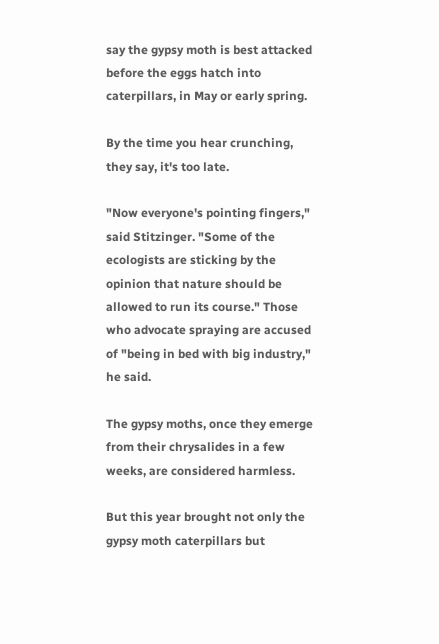say the gypsy moth is best attacked before the eggs hatch into caterpillars, in May or early spring.

By the time you hear crunching, they say, it's too late.

"Now everyone's pointing fingers," said Stitzinger. "Some of the ecologists are sticking by the opinion that nature should be allowed to run its course." Those who advocate spraying are accused of "being in bed with big industry," he said.

The gypsy moths, once they emerge from their chrysalides in a few weeks, are considered harmless.

But this year brought not only the gypsy moth caterpillars but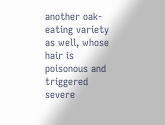another oak-eating variety as well, whose hair is poisonous and triggered severe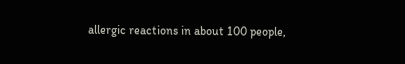allergic reactions in about 100 people,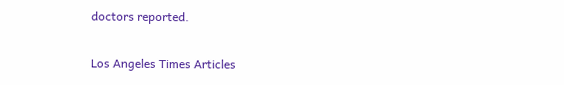doctors reported.

Los Angeles Times Articles